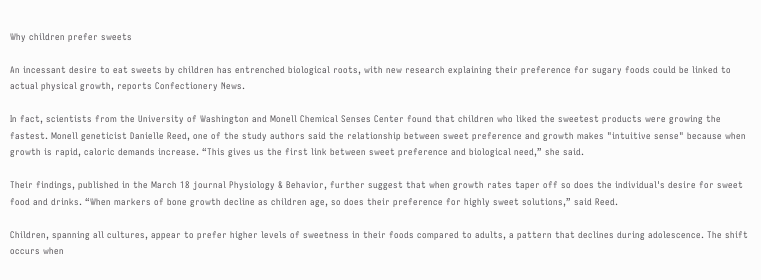Why children prefer sweets

An incessant desire to eat sweets by children has entrenched biological roots, with new research explaining their preference for sugary foods could be linked to actual physical growth, reports Confectionery News.

In fact, scientists from the University of Washington and Monell Chemical Senses Center found that children who liked the sweetest products were growing the fastest. Monell geneticist Danielle Reed, one of the study authors said the relationship between sweet preference and growth makes "intuitive sense" because when growth is rapid, caloric demands increase. “This gives us the first link between sweet preference and biological need,” she said.

Their findings, published in the March 18 journal Physiology & Behavior, further suggest that when growth rates taper off so does the individual's desire for sweet food and drinks. “When markers of bone growth decline as children age, so does their preference for highly sweet solutions,” said Reed.

Children, spanning all cultures, appear to prefer higher levels of sweetness in their foods compared to adults, a pattern that declines during adolescence. The shift occurs when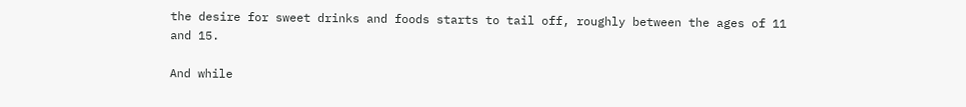the desire for sweet drinks and foods starts to tail off, roughly between the ages of 11 and 15.

And while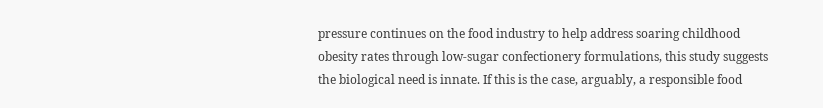pressure continues on the food industry to help address soaring childhood obesity rates through low-sugar confectionery formulations, this study suggests the biological need is innate. If this is the case, arguably, a responsible food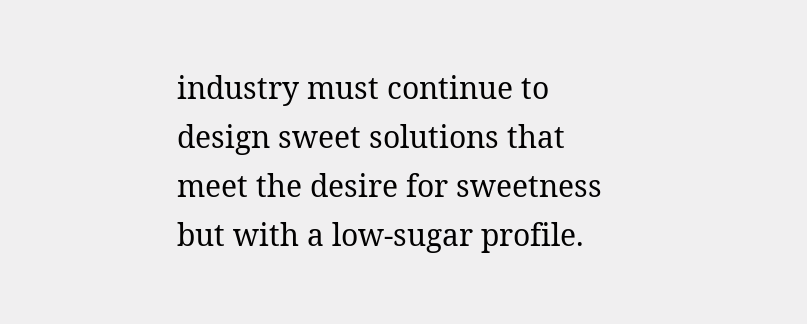industry must continue to design sweet solutions that meet the desire for sweetness but with a low-sugar profile.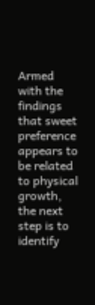Armed with the findings that sweet preference appears to be related to physical growth, the next step is to identify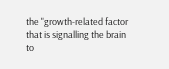the "growth-related factor that is signalling the brain to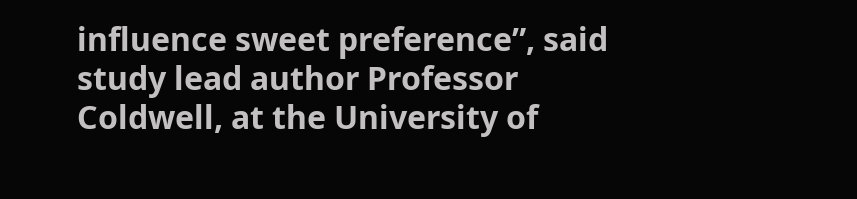influence sweet preference”, said study lead author Professor Coldwell, at the University of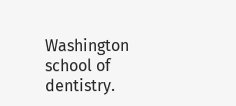Washington school of dentistry.